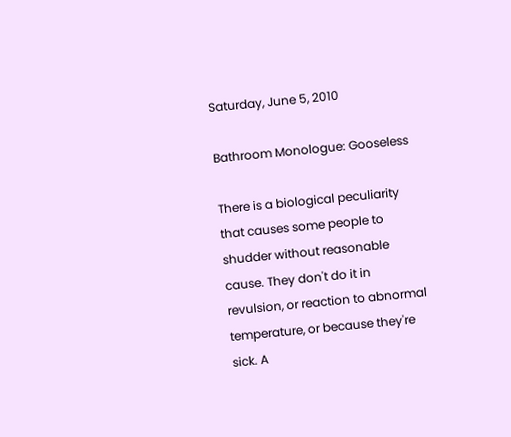Saturday, June 5, 2010

Bathroom Monologue: Gooseless

There is a biological peculiarity that causes some people to shudder without reasonable cause. They don't do it in revulsion, or reaction to abnormal temperature, or because they're sick. A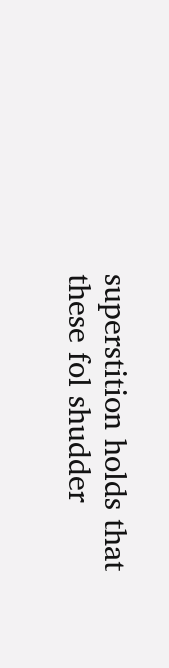superstition holds that these fol shudder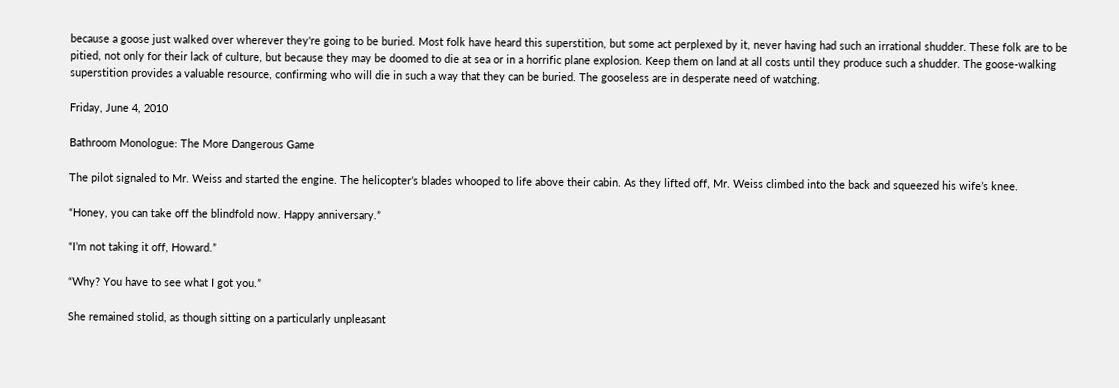because a goose just walked over wherever they're going to be buried. Most folk have heard this superstition, but some act perplexed by it, never having had such an irrational shudder. These folk are to be pitied, not only for their lack of culture, but because they may be doomed to die at sea or in a horrific plane explosion. Keep them on land at all costs until they produce such a shudder. The goose-walking superstition provides a valuable resource, confirming who will die in such a way that they can be buried. The gooseless are in desperate need of watching.

Friday, June 4, 2010

Bathroom Monologue: The More Dangerous Game

The pilot signaled to Mr. Weiss and started the engine. The helicopter’s blades whooped to life above their cabin. As they lifted off, Mr. Weiss climbed into the back and squeezed his wife’s knee.

“Honey, you can take off the blindfold now. Happy anniversary.”

“I’m not taking it off, Howard.”

“Why? You have to see what I got you.”

She remained stolid, as though sitting on a particularly unpleasant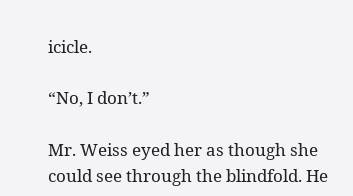icicle.

“No, I don’t.”

Mr. Weiss eyed her as though she could see through the blindfold. He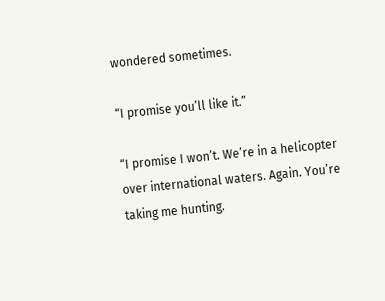wondered sometimes.

“I promise you’ll like it.”

“I promise I won’t. We’re in a helicopter over international waters. Again. You’re taking me hunting.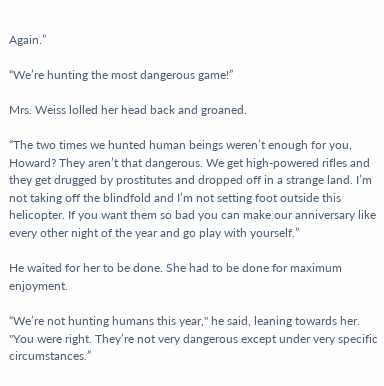Again.”

“We’re hunting the most dangerous game!”

Mrs. Weiss lolled her head back and groaned.

“The two times we hunted human beings weren’t enough for you, Howard? They aren’t that dangerous. We get high-powered rifles and they get drugged by prostitutes and dropped off in a strange land. I’m not taking off the blindfold and I’m not setting foot outside this helicopter. If you want them so bad you can make our anniversary like every other night of the year and go play with yourself.”

He waited for her to be done. She had to be done for maximum enjoyment.

“We’re not hunting humans this year," he said, leaning towards her. "You were right. They’re not very dangerous except under very specific circumstances.”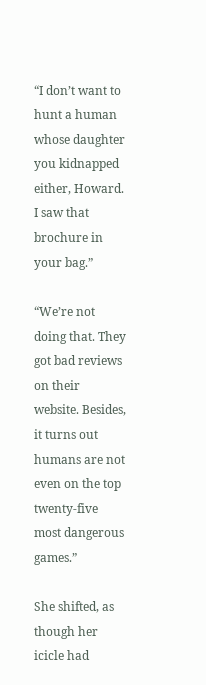“I don’t want to hunt a human whose daughter you kidnapped either, Howard. I saw that brochure in your bag.”

“We’re not doing that. They got bad reviews on their website. Besides, it turns out humans are not even on the top twenty-five most dangerous games.”

She shifted, as though her icicle had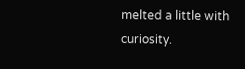melted a little with curiosity.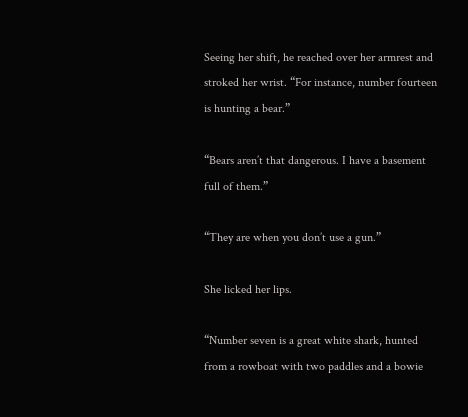Seeing her shift, he reached over her armrest and stroked her wrist. “For instance, number fourteen is hunting a bear.”

“Bears aren’t that dangerous. I have a basement full of them.”

“They are when you don’t use a gun.”

She licked her lips.

“Number seven is a great white shark, hunted from a rowboat with two paddles and a bowie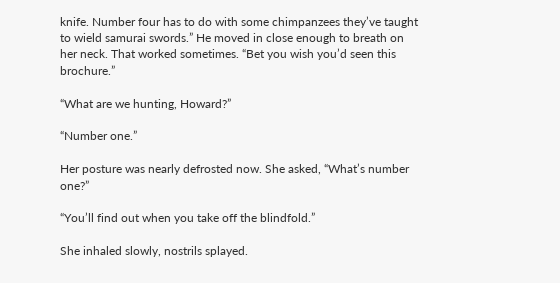knife. Number four has to do with some chimpanzees they’ve taught to wield samurai swords.” He moved in close enough to breath on her neck. That worked sometimes. “Bet you wish you’d seen this brochure.”

“What are we hunting, Howard?”

“Number one.”

Her posture was nearly defrosted now. She asked, “What’s number one?”

“You’ll find out when you take off the blindfold.”

She inhaled slowly, nostrils splayed.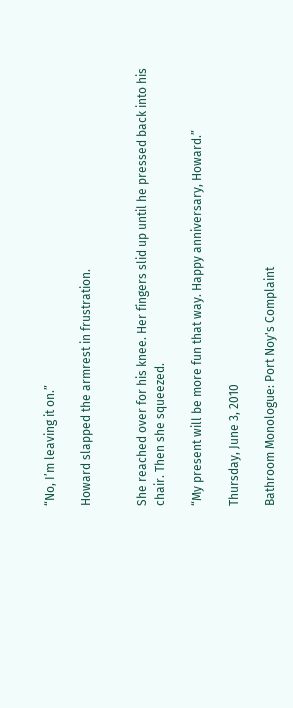“No, I’m leaving it on.”

Howard slapped the armrest in frustration.


She reached over for his knee. Her fingers slid up until he pressed back into his chair. Then she squeezed.

“My present will be more fun that way. Happy anniversary, Howard.”

Thursday, June 3, 2010

Bathroom Monologue: Port Noy's Complaint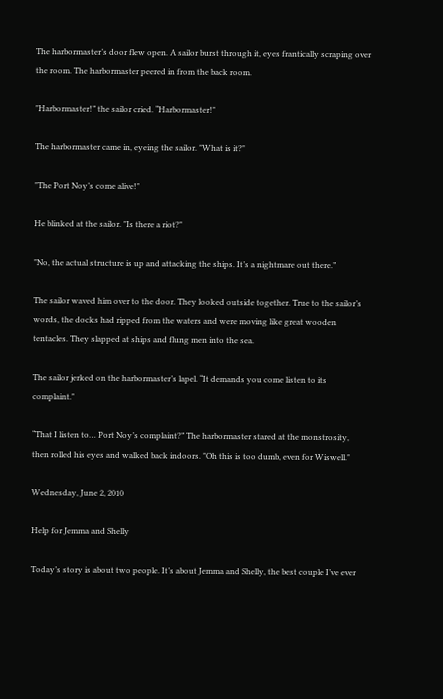The harbormaster’s door flew open. A sailor burst through it, eyes frantically scraping over the room. The harbormaster peered in from the back room.

"Harbormaster!” the sailor cried. “Harbormaster!"

The harbormaster came in, eyeing the sailor. "What is it?"

"The Port Noy’s come alive!"

He blinked at the sailor. "Is there a riot?"

"No, the actual structure is up and attacking the ships. It’s a nightmare out there.”

The sailor waved him over to the door. They looked outside together. True to the sailor’s words, the docks had ripped from the waters and were moving like great wooden tentacles. They slapped at ships and flung men into the sea.

The sailor jerked on the harbormaster’s lapel. “It demands you come listen to its complaint."

“That I listen to… Port Noy’s complaint?” The harbormaster stared at the monstrosity, then rolled his eyes and walked back indoors. "Oh this is too dumb, even for Wiswell."

Wednesday, June 2, 2010

Help for Jemma and Shelly

Today’s story is about two people. It’s about Jemma and Shelly, the best couple I’ve ever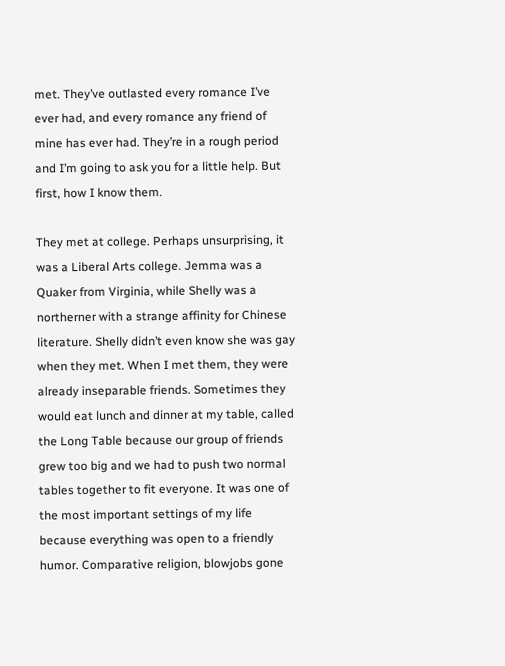met. They’ve outlasted every romance I’ve ever had, and every romance any friend of mine has ever had. They’re in a rough period and I’m going to ask you for a little help. But first, how I know them.

They met at college. Perhaps unsurprising, it was a Liberal Arts college. Jemma was a Quaker from Virginia, while Shelly was a northerner with a strange affinity for Chinese literature. Shelly didn’t even know she was gay when they met. When I met them, they were already inseparable friends. Sometimes they would eat lunch and dinner at my table, called the Long Table because our group of friends grew too big and we had to push two normal tables together to fit everyone. It was one of the most important settings of my life because everything was open to a friendly humor. Comparative religion, blowjobs gone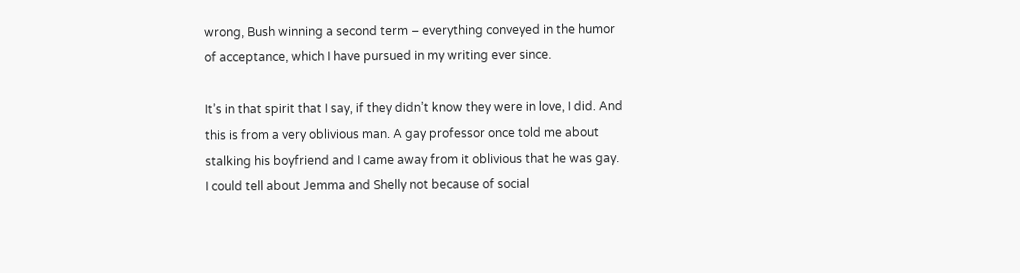wrong, Bush winning a second term – everything conveyed in the humor of acceptance, which I have pursued in my writing ever since.

It’s in that spirit that I say, if they didn’t know they were in love, I did. And this is from a very oblivious man. A gay professor once told me about stalking his boyfriend and I came away from it oblivious that he was gay. I could tell about Jemma and Shelly not because of social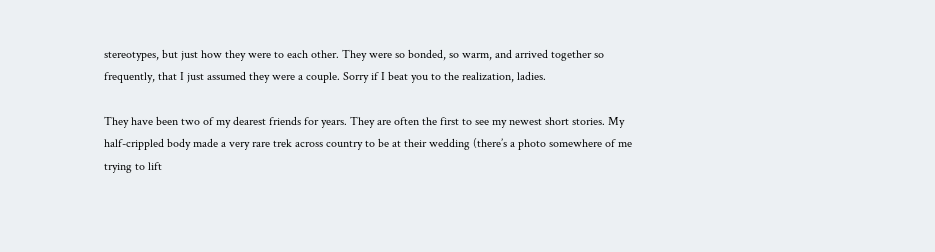stereotypes, but just how they were to each other. They were so bonded, so warm, and arrived together so frequently, that I just assumed they were a couple. Sorry if I beat you to the realization, ladies.

They have been two of my dearest friends for years. They are often the first to see my newest short stories. My half-crippled body made a very rare trek across country to be at their wedding (there’s a photo somewhere of me trying to lift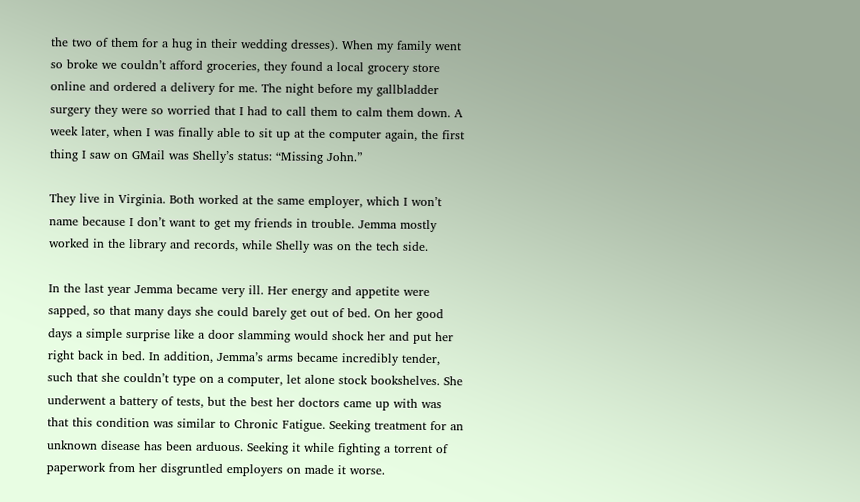the two of them for a hug in their wedding dresses). When my family went so broke we couldn’t afford groceries, they found a local grocery store online and ordered a delivery for me. The night before my gallbladder surgery they were so worried that I had to call them to calm them down. A week later, when I was finally able to sit up at the computer again, the first thing I saw on GMail was Shelly’s status: “Missing John.”

They live in Virginia. Both worked at the same employer, which I won’t name because I don’t want to get my friends in trouble. Jemma mostly worked in the library and records, while Shelly was on the tech side.

In the last year Jemma became very ill. Her energy and appetite were sapped, so that many days she could barely get out of bed. On her good days a simple surprise like a door slamming would shock her and put her right back in bed. In addition, Jemma’s arms became incredibly tender, such that she couldn’t type on a computer, let alone stock bookshelves. She underwent a battery of tests, but the best her doctors came up with was that this condition was similar to Chronic Fatigue. Seeking treatment for an unknown disease has been arduous. Seeking it while fighting a torrent of paperwork from her disgruntled employers on made it worse.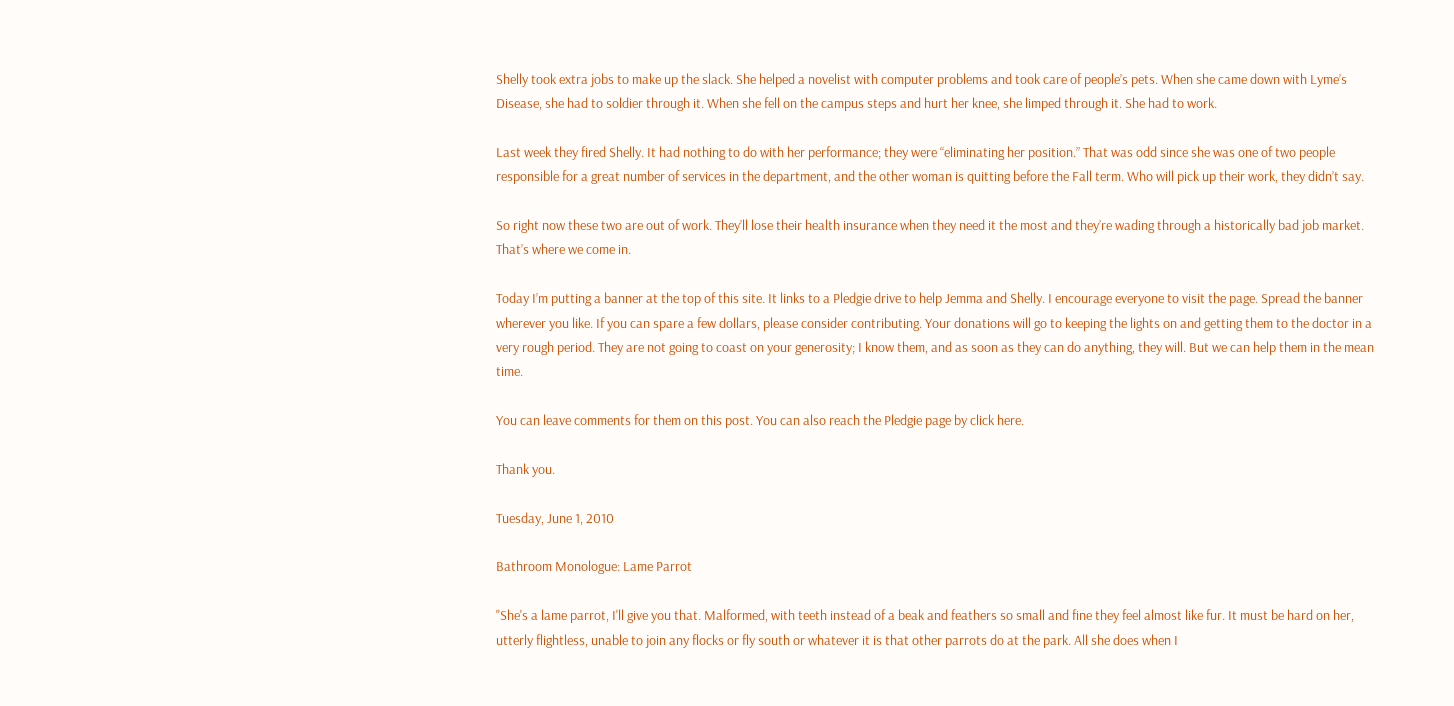Shelly took extra jobs to make up the slack. She helped a novelist with computer problems and took care of people’s pets. When she came down with Lyme’s Disease, she had to soldier through it. When she fell on the campus steps and hurt her knee, she limped through it. She had to work.

Last week they fired Shelly. It had nothing to do with her performance; they were “eliminating her position.” That was odd since she was one of two people responsible for a great number of services in the department, and the other woman is quitting before the Fall term. Who will pick up their work, they didn’t say.

So right now these two are out of work. They’ll lose their health insurance when they need it the most and they’re wading through a historically bad job market. That’s where we come in.

Today I’m putting a banner at the top of this site. It links to a Pledgie drive to help Jemma and Shelly. I encourage everyone to visit the page. Spread the banner wherever you like. If you can spare a few dollars, please consider contributing. Your donations will go to keeping the lights on and getting them to the doctor in a very rough period. They are not going to coast on your generosity; I know them, and as soon as they can do anything, they will. But we can help them in the mean time.

You can leave comments for them on this post. You can also reach the Pledgie page by click here.

Thank you.

Tuesday, June 1, 2010

Bathroom Monologue: Lame Parrot

"She's a lame parrot, I'll give you that. Malformed, with teeth instead of a beak and feathers so small and fine they feel almost like fur. It must be hard on her, utterly flightless, unable to join any flocks or fly south or whatever it is that other parrots do at the park. All she does when I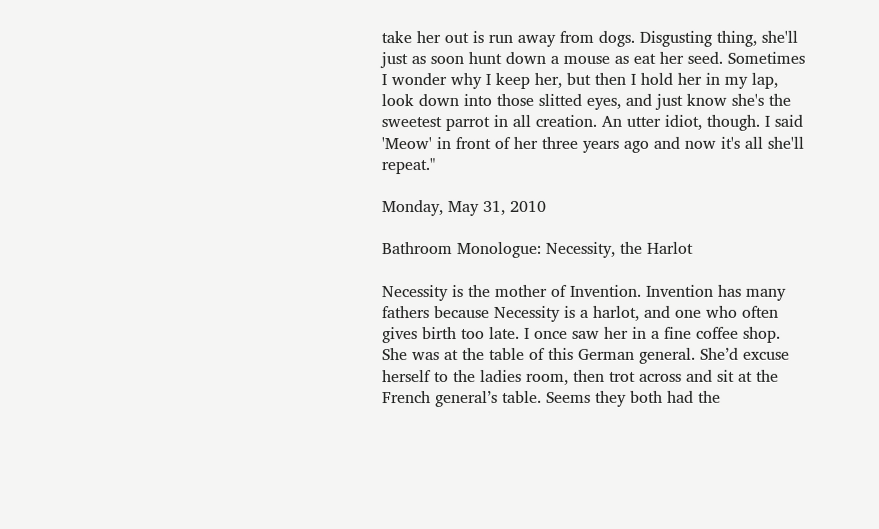take her out is run away from dogs. Disgusting thing, she'll just as soon hunt down a mouse as eat her seed. Sometimes I wonder why I keep her, but then I hold her in my lap, look down into those slitted eyes, and just know she's the sweetest parrot in all creation. An utter idiot, though. I said 'Meow' in front of her three years ago and now it's all she'll repeat."

Monday, May 31, 2010

Bathroom Monologue: Necessity, the Harlot

Necessity is the mother of Invention. Invention has many fathers because Necessity is a harlot, and one who often gives birth too late. I once saw her in a fine coffee shop. She was at the table of this German general. She’d excuse herself to the ladies room, then trot across and sit at the French general’s table. Seems they both had the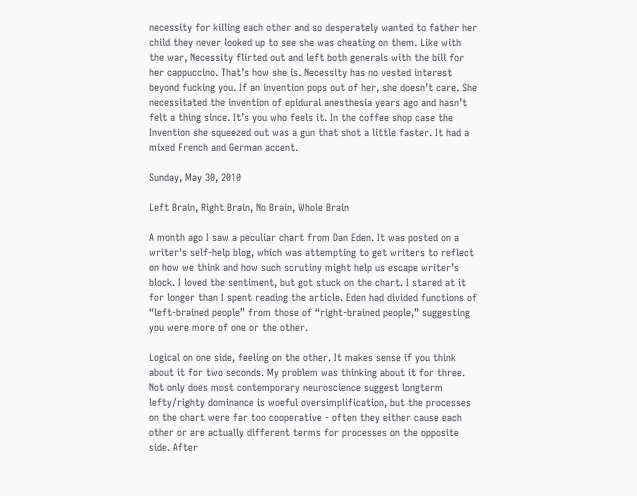necessity for killing each other and so desperately wanted to father her child they never looked up to see she was cheating on them. Like with the war, Necessity flirted out and left both generals with the bill for her cappuccino. That’s how she is. Necessity has no vested interest beyond fucking you. If an invention pops out of her, she doesn’t care. She necessitated the invention of epidural anesthesia years ago and hasn’t felt a thing since. It’s you who feels it. In the coffee shop case the Invention she squeezed out was a gun that shot a little faster. It had a mixed French and German accent.

Sunday, May 30, 2010

Left Brain, Right Brain, No Brain, Whole Brain

A month ago I saw a peculiar chart from Dan Eden. It was posted on a writer's self-help blog, which was attempting to get writers to reflect on how we think and how such scrutiny might help us escape writer’s block. I loved the sentiment, but got stuck on the chart. I stared at it for longer than I spent reading the article. Eden had divided functions of “left-brained people” from those of “right-brained people,” suggesting you were more of one or the other.

Logical on one side, feeling on the other. It makes sense if you think about it for two seconds. My problem was thinking about it for three. Not only does most contemporary neuroscience suggest longterm lefty/righty dominance is woeful oversimplification, but the processes on the chart were far too cooperative - often they either cause each other or are actually different terms for processes on the opposite side. After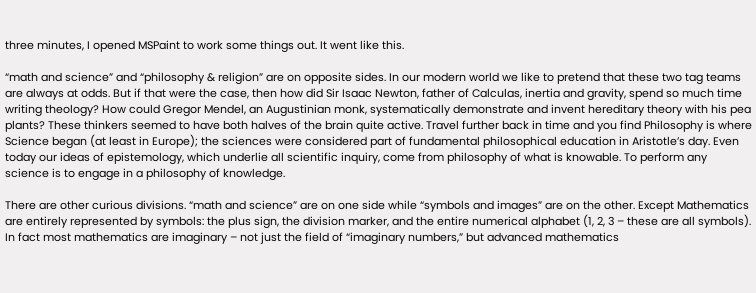three minutes, I opened MSPaint to work some things out. It went like this.

“math and science” and “philosophy & religion” are on opposite sides. In our modern world we like to pretend that these two tag teams are always at odds. But if that were the case, then how did Sir Isaac Newton, father of Calculas, inertia and gravity, spend so much time writing theology? How could Gregor Mendel, an Augustinian monk, systematically demonstrate and invent hereditary theory with his pea plants? These thinkers seemed to have both halves of the brain quite active. Travel further back in time and you find Philosophy is where Science began (at least in Europe); the sciences were considered part of fundamental philosophical education in Aristotle’s day. Even today our ideas of epistemology, which underlie all scientific inquiry, come from philosophy of what is knowable. To perform any science is to engage in a philosophy of knowledge.

There are other curious divisions. “math and science” are on one side while “symbols and images” are on the other. Except Mathematics are entirely represented by symbols: the plus sign, the division marker, and the entire numerical alphabet (1, 2, 3 – these are all symbols). In fact most mathematics are imaginary – not just the field of “imaginary numbers,” but advanced mathematics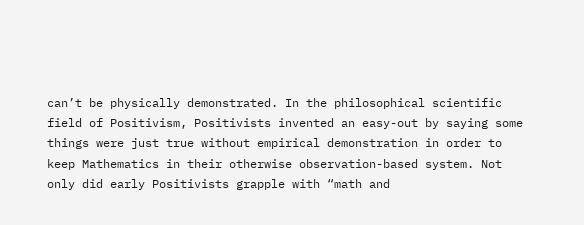can’t be physically demonstrated. In the philosophical scientific field of Positivism, Positivists invented an easy-out by saying some things were just true without empirical demonstration in order to keep Mathematics in their otherwise observation-based system. Not only did early Positivists grapple with “math and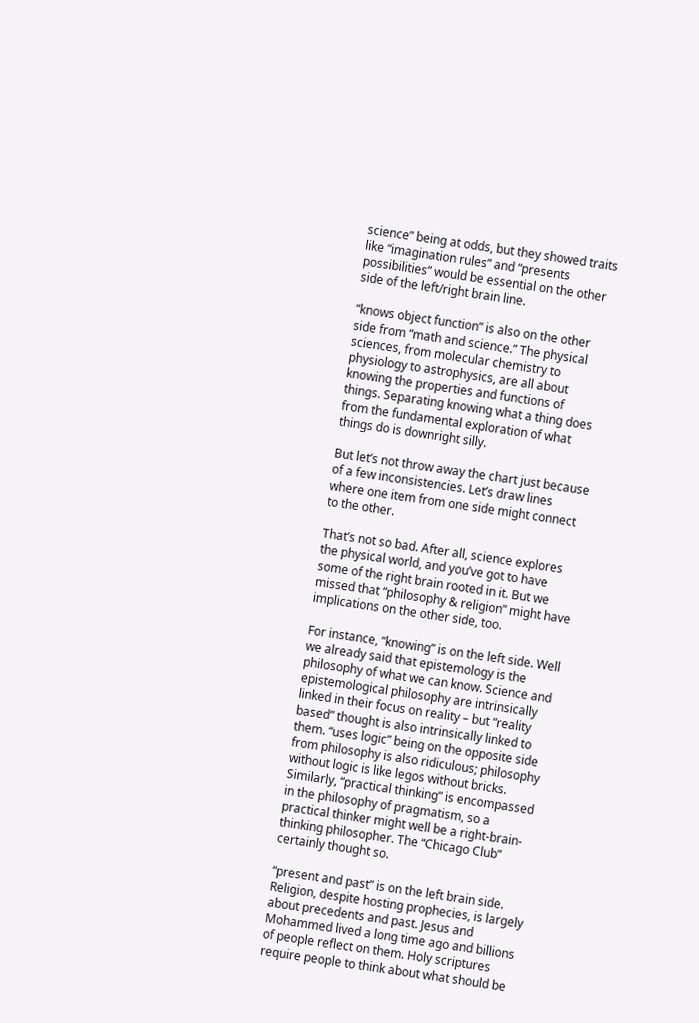science” being at odds, but they showed traits like “imagination rules” and “presents possibilities” would be essential on the other side of the left/right brain line.

“knows object function” is also on the other side from “math and science.” The physical sciences, from molecular chemistry to physiology to astrophysics, are all about knowing the properties and functions of things. Separating knowing what a thing does from the fundamental exploration of what things do is downright silly.

But let’s not throw away the chart just because of a few inconsistencies. Let’s draw lines where one item from one side might connect to the other.

That’s not so bad. After all, science explores the physical world, and you’ve got to have some of the right brain rooted in it. But we missed that “philosophy & religion” might have implications on the other side, too.

For instance, “knowing” is on the left side. Well we already said that epistemology is the philosophy of what we can know. Science and epistemological philosophy are intrinsically linked in their focus on reality – but “reality based” thought is also intrinsically linked to them. “uses logic” being on the opposite side from philosophy is also ridiculous; philosophy without logic is like legos without bricks. Similarly, “practical thinking” is encompassed in the philosophy of pragmatism, so a practical thinker might well be a right-brain-thinking philosopher. The “Chicago Club” certainly thought so.

“present and past” is on the left brain side. Religion, despite hosting prophecies, is largely about precedents and past. Jesus and Mohammed lived a long time ago and billions of people reflect on them. Holy scriptures require people to think about what should be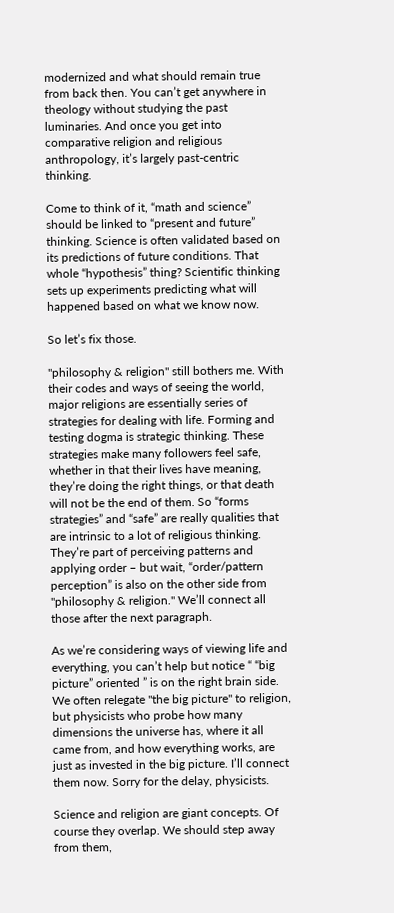modernized and what should remain true from back then. You can’t get anywhere in theology without studying the past luminaries. And once you get into comparative religion and religious anthropology, it’s largely past-centric thinking.

Come to think of it, “math and science” should be linked to “present and future” thinking. Science is often validated based on its predictions of future conditions. That whole “hypothesis” thing? Scientific thinking sets up experiments predicting what will happened based on what we know now.

So let’s fix those.

"philosophy & religion" still bothers me. With their codes and ways of seeing the world, major religions are essentially series of strategies for dealing with life. Forming and testing dogma is strategic thinking. These strategies make many followers feel safe, whether in that their lives have meaning, they’re doing the right things, or that death will not be the end of them. So “forms strategies” and “safe” are really qualities that are intrinsic to a lot of religious thinking. They’re part of perceiving patterns and applying order – but wait, “order/pattern perception” is also on the other side from "philosophy & religion." We’ll connect all those after the next paragraph.

As we’re considering ways of viewing life and everything, you can’t help but notice “ “big picture” oriented ” is on the right brain side. We often relegate "the big picture" to religion, but physicists who probe how many dimensions the universe has, where it all came from, and how everything works, are just as invested in the big picture. I’ll connect them now. Sorry for the delay, physicists.

Science and religion are giant concepts. Of course they overlap. We should step away from them,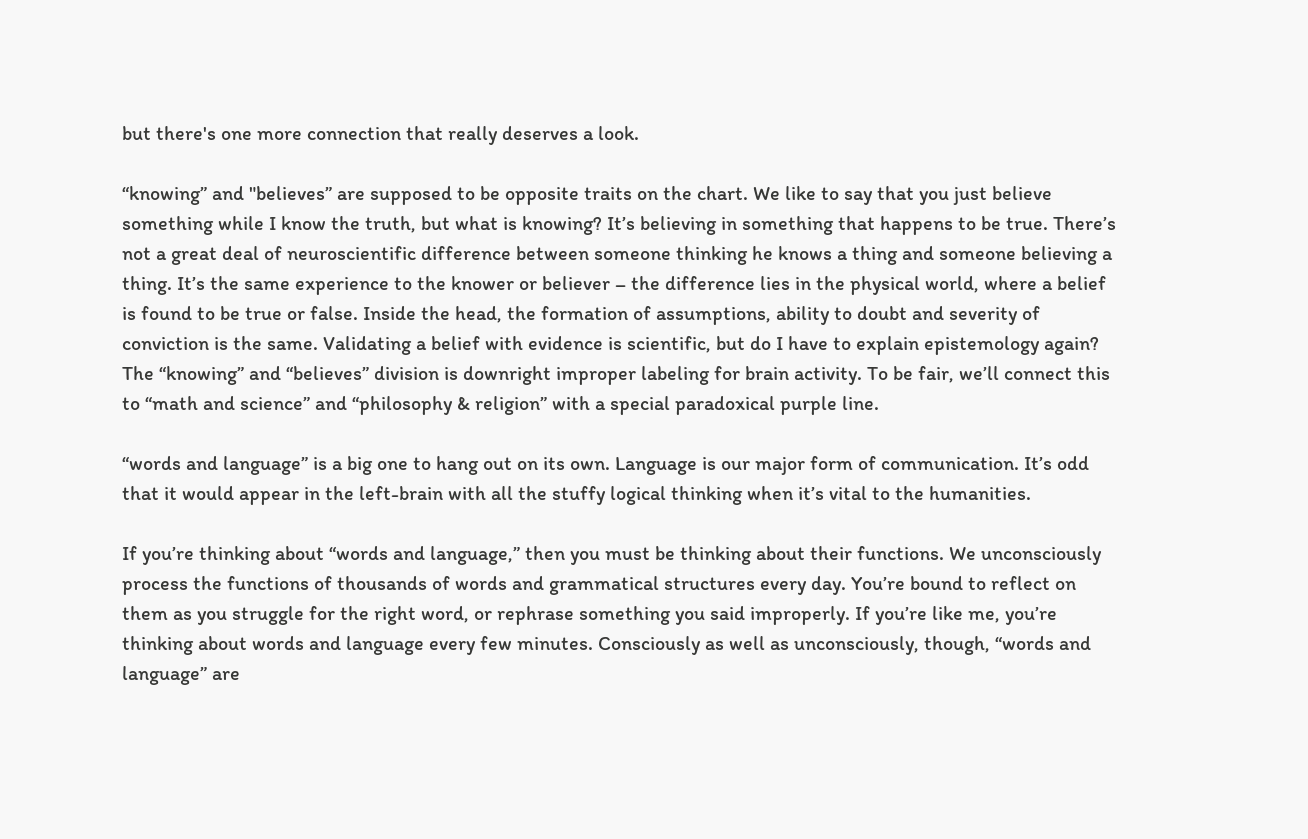but there's one more connection that really deserves a look.

“knowing” and "believes” are supposed to be opposite traits on the chart. We like to say that you just believe something while I know the truth, but what is knowing? It’s believing in something that happens to be true. There’s not a great deal of neuroscientific difference between someone thinking he knows a thing and someone believing a thing. It’s the same experience to the knower or believer – the difference lies in the physical world, where a belief is found to be true or false. Inside the head, the formation of assumptions, ability to doubt and severity of conviction is the same. Validating a belief with evidence is scientific, but do I have to explain epistemology again? The “knowing” and “believes” division is downright improper labeling for brain activity. To be fair, we’ll connect this to “math and science” and “philosophy & religion” with a special paradoxical purple line.

“words and language” is a big one to hang out on its own. Language is our major form of communication. It’s odd that it would appear in the left-brain with all the stuffy logical thinking when it’s vital to the humanities.

If you’re thinking about “words and language,” then you must be thinking about their functions. We unconsciously process the functions of thousands of words and grammatical structures every day. You’re bound to reflect on them as you struggle for the right word, or rephrase something you said improperly. If you’re like me, you’re thinking about words and language every few minutes. Consciously as well as unconsciously, though, “words and language” are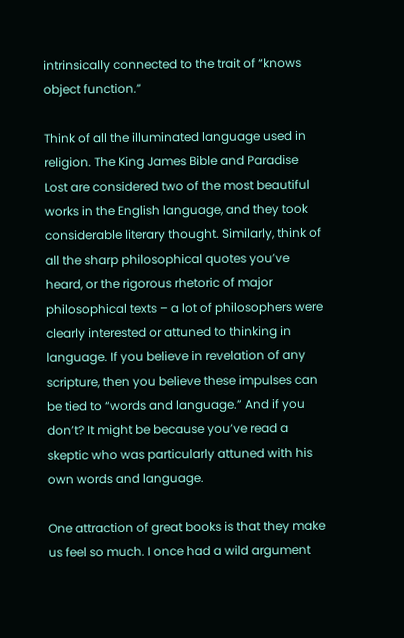intrinsically connected to the trait of “knows object function.”

Think of all the illuminated language used in religion. The King James Bible and Paradise Lost are considered two of the most beautiful works in the English language, and they took considerable literary thought. Similarly, think of all the sharp philosophical quotes you’ve heard, or the rigorous rhetoric of major philosophical texts – a lot of philosophers were clearly interested or attuned to thinking in language. If you believe in revelation of any scripture, then you believe these impulses can be tied to “words and language.” And if you don’t? It might be because you’ve read a skeptic who was particularly attuned with his own words and language.

One attraction of great books is that they make us feel so much. I once had a wild argument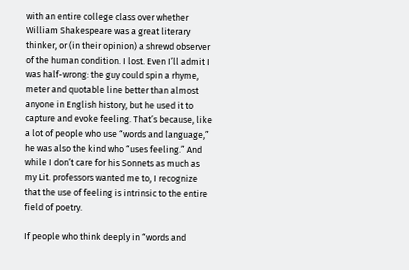with an entire college class over whether William Shakespeare was a great literary thinker, or (in their opinion) a shrewd observer of the human condition. I lost. Even I’ll admit I was half-wrong: the guy could spin a rhyme, meter and quotable line better than almost anyone in English history, but he used it to capture and evoke feeling. That’s because, like a lot of people who use “words and language,” he was also the kind who “uses feeling.” And while I don’t care for his Sonnets as much as my Lit. professors wanted me to, I recognize that the use of feeling is intrinsic to the entire field of poetry.

If people who think deeply in “words and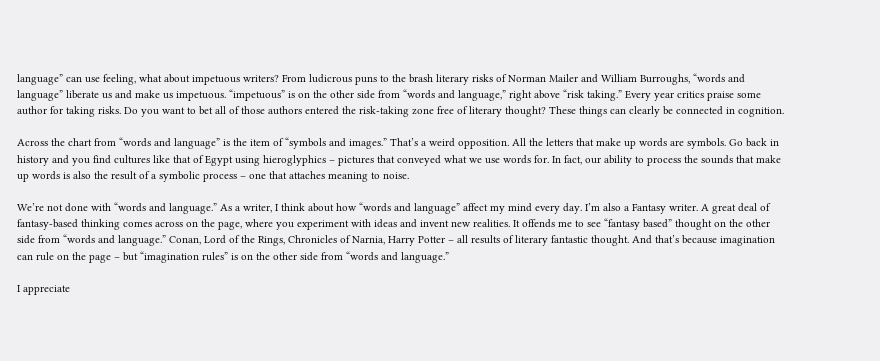language” can use feeling, what about impetuous writers? From ludicrous puns to the brash literary risks of Norman Mailer and William Burroughs, “words and language” liberate us and make us impetuous. “impetuous” is on the other side from “words and language,” right above “risk taking.” Every year critics praise some author for taking risks. Do you want to bet all of those authors entered the risk-taking zone free of literary thought? These things can clearly be connected in cognition.

Across the chart from “words and language” is the item of “symbols and images.” That’s a weird opposition. All the letters that make up words are symbols. Go back in history and you find cultures like that of Egypt using hieroglyphics – pictures that conveyed what we use words for. In fact, our ability to process the sounds that make up words is also the result of a symbolic process – one that attaches meaning to noise.

We’re not done with “words and language.” As a writer, I think about how “words and language” affect my mind every day. I’m also a Fantasy writer. A great deal of fantasy-based thinking comes across on the page, where you experiment with ideas and invent new realities. It offends me to see “fantasy based” thought on the other side from “words and language.” Conan, Lord of the Rings, Chronicles of Narnia, Harry Potter – all results of literary fantastic thought. And that’s because imagination can rule on the page – but “imagination rules” is on the other side from “words and language.”

I appreciate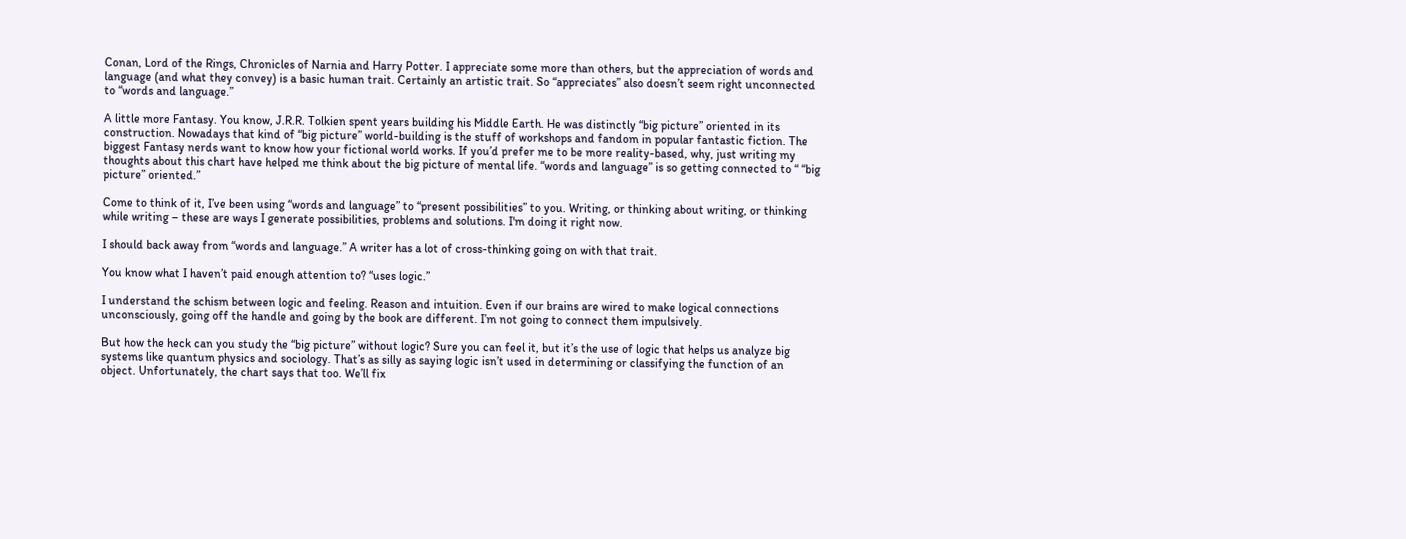Conan, Lord of the Rings, Chronicles of Narnia and Harry Potter. I appreciate some more than others, but the appreciation of words and language (and what they convey) is a basic human trait. Certainly an artistic trait. So “appreciates” also doesn’t seem right unconnected to “words and language.”

A little more Fantasy. You know, J.R.R. Tolkien spent years building his Middle Earth. He was distinctly “big picture” oriented in its construction. Nowadays that kind of “big picture” world-building is the stuff of workshops and fandom in popular fantastic fiction. The biggest Fantasy nerds want to know how your fictional world works. If you’d prefer me to be more reality-based, why, just writing my thoughts about this chart have helped me think about the big picture of mental life. “words and language” is so getting connected to “ “big picture” oriented.”

Come to think of it, I’ve been using “words and language” to “present possibilities” to you. Writing, or thinking about writing, or thinking while writing – these are ways I generate possibilities, problems and solutions. I'm doing it right now.

I should back away from “words and language.” A writer has a lot of cross-thinking going on with that trait.

You know what I haven’t paid enough attention to? “uses logic.”

I understand the schism between logic and feeling. Reason and intuition. Even if our brains are wired to make logical connections unconsciously, going off the handle and going by the book are different. I’m not going to connect them impulsively.

But how the heck can you study the “big picture” without logic? Sure you can feel it, but it’s the use of logic that helps us analyze big systems like quantum physics and sociology. That’s as silly as saying logic isn’t used in determining or classifying the function of an object. Unfortunately, the chart says that too. We’ll fix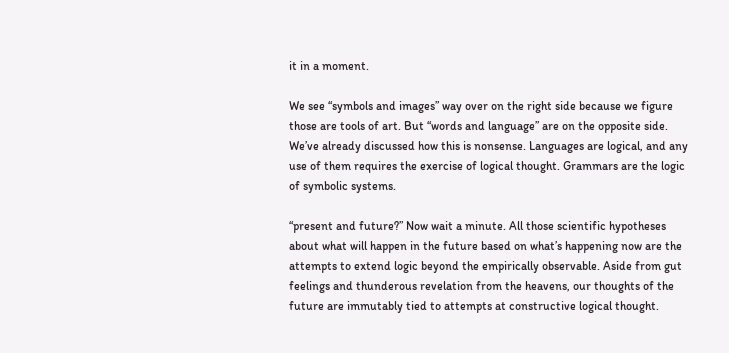it in a moment.

We see “symbols and images” way over on the right side because we figure those are tools of art. But “words and language” are on the opposite side. We’ve already discussed how this is nonsense. Languages are logical, and any use of them requires the exercise of logical thought. Grammars are the logic of symbolic systems.

“present and future?” Now wait a minute. All those scientific hypotheses about what will happen in the future based on what’s happening now are the attempts to extend logic beyond the empirically observable. Aside from gut feelings and thunderous revelation from the heavens, our thoughts of the future are immutably tied to attempts at constructive logical thought.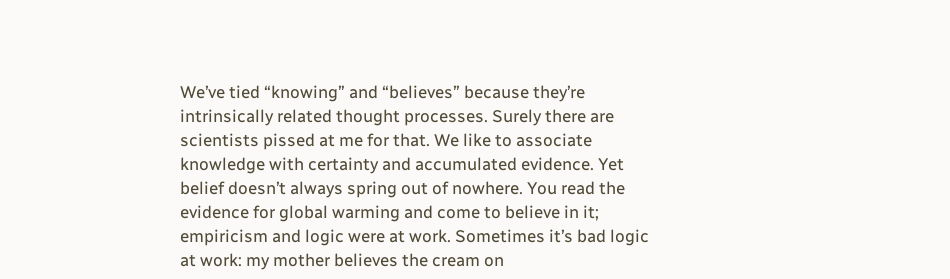We’ve tied “knowing” and “believes” because they’re intrinsically related thought processes. Surely there are scientists pissed at me for that. We like to associate knowledge with certainty and accumulated evidence. Yet belief doesn’t always spring out of nowhere. You read the evidence for global warming and come to believe in it; empiricism and logic were at work. Sometimes it’s bad logic at work: my mother believes the cream on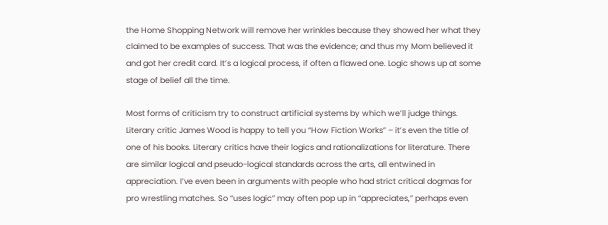the Home Shopping Network will remove her wrinkles because they showed her what they claimed to be examples of success. That was the evidence; and thus my Mom believed it and got her credit card. It’s a logical process, if often a flawed one. Logic shows up at some stage of belief all the time.

Most forms of criticism try to construct artificial systems by which we’ll judge things. Literary critic James Wood is happy to tell you “How Fiction Works” – it’s even the title of one of his books. Literary critics have their logics and rationalizations for literature. There are similar logical and pseudo-logical standards across the arts, all entwined in appreciation. I’ve even been in arguments with people who had strict critical dogmas for pro wrestling matches. So “uses logic” may often pop up in “appreciates,” perhaps even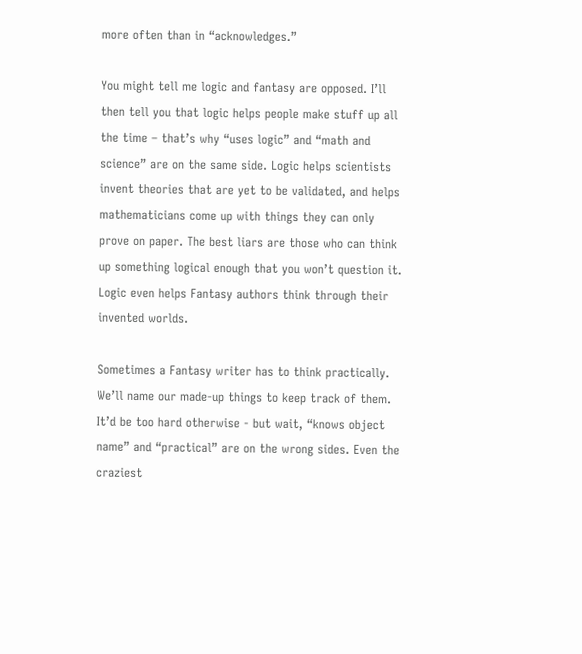more often than in “acknowledges.”

You might tell me logic and fantasy are opposed. I’ll then tell you that logic helps people make stuff up all the time – that’s why “uses logic” and “math and science” are on the same side. Logic helps scientists invent theories that are yet to be validated, and helps mathematicians come up with things they can only prove on paper. The best liars are those who can think up something logical enough that you won’t question it. Logic even helps Fantasy authors think through their invented worlds.

Sometimes a Fantasy writer has to think practically. We’ll name our made-up things to keep track of them. It’d be too hard otherwise - but wait, “knows object name” and “practical” are on the wrong sides. Even the craziest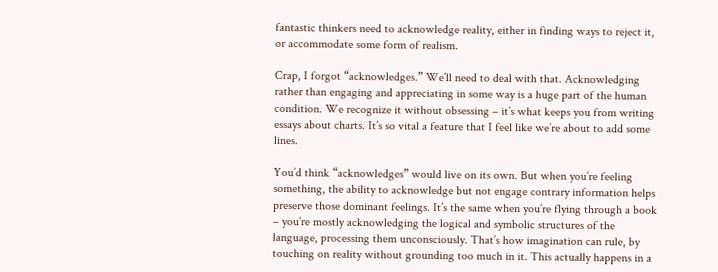fantastic thinkers need to acknowledge reality, either in finding ways to reject it, or accommodate some form of realism.

Crap, I forgot “acknowledges.” We’ll need to deal with that. Acknowledging rather than engaging and appreciating in some way is a huge part of the human condition. We recognize it without obsessing – it’s what keeps you from writing essays about charts. It’s so vital a feature that I feel like we’re about to add some lines.

You’d think “acknowledges” would live on its own. But when you’re feeling something, the ability to acknowledge but not engage contrary information helps preserve those dominant feelings. It’s the same when you’re flying through a book – you’re mostly acknowledging the logical and symbolic structures of the language, processing them unconsciously. That’s how imagination can rule, by touching on reality without grounding too much in it. This actually happens in a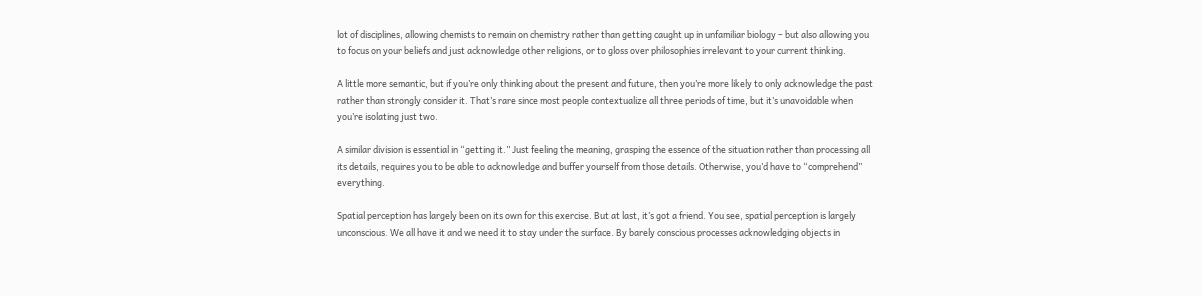lot of disciplines, allowing chemists to remain on chemistry rather than getting caught up in unfamiliar biology – but also allowing you to focus on your beliefs and just acknowledge other religions, or to gloss over philosophies irrelevant to your current thinking.

A little more semantic, but if you’re only thinking about the present and future, then you’re more likely to only acknowledge the past rather than strongly consider it. That’s rare since most people contextualize all three periods of time, but it’s unavoidable when you’re isolating just two.

A similar division is essential in “getting it.” Just feeling the meaning, grasping the essence of the situation rather than processing all its details, requires you to be able to acknowledge and buffer yourself from those details. Otherwise, you’d have to “comprehend” everything.

Spatial perception has largely been on its own for this exercise. But at last, it’s got a friend. You see, spatial perception is largely unconscious. We all have it and we need it to stay under the surface. By barely conscious processes acknowledging objects in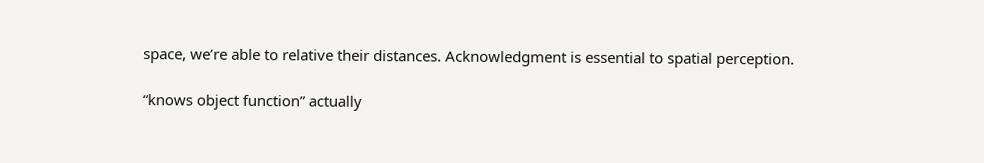space, we’re able to relative their distances. Acknowledgment is essential to spatial perception.

“knows object function” actually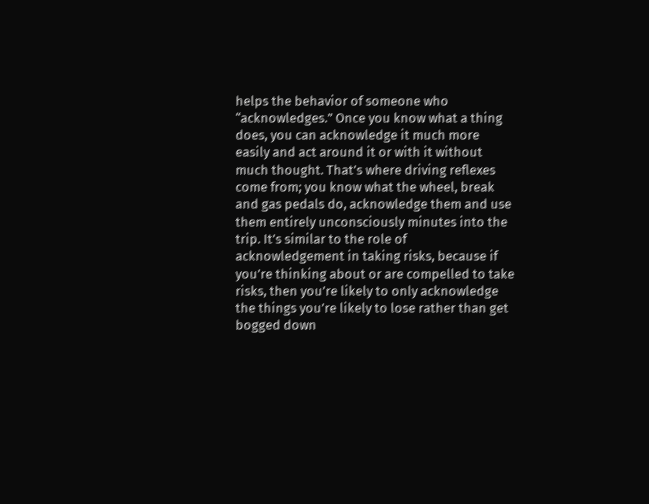helps the behavior of someone who “acknowledges.” Once you know what a thing does, you can acknowledge it much more easily and act around it or with it without much thought. That’s where driving reflexes come from; you know what the wheel, break and gas pedals do, acknowledge them and use them entirely unconsciously minutes into the trip. It’s similar to the role of acknowledgement in taking risks, because if you’re thinking about or are compelled to take risks, then you’re likely to only acknowledge the things you’re likely to lose rather than get bogged down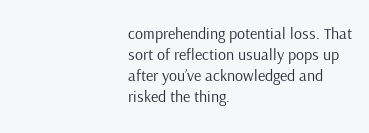comprehending potential loss. That sort of reflection usually pops up after you’ve acknowledged and risked the thing.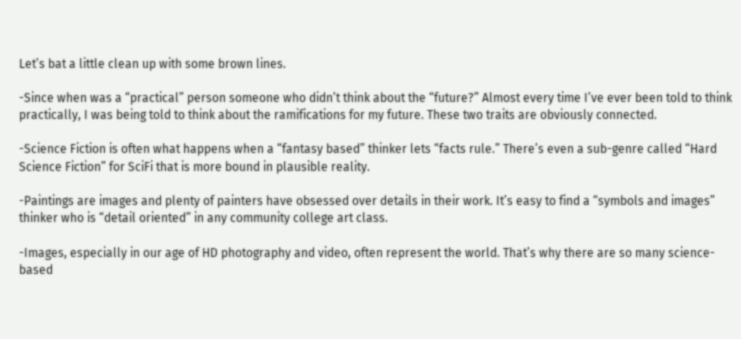Let’s bat a little clean up with some brown lines.

-Since when was a “practical” person someone who didn’t think about the “future?” Almost every time I’ve ever been told to think practically, I was being told to think about the ramifications for my future. These two traits are obviously connected.

-Science Fiction is often what happens when a “fantasy based” thinker lets “facts rule.” There’s even a sub-genre called “Hard Science Fiction” for SciFi that is more bound in plausible reality.

-Paintings are images and plenty of painters have obsessed over details in their work. It’s easy to find a “symbols and images” thinker who is “detail oriented” in any community college art class.

-Images, especially in our age of HD photography and video, often represent the world. That’s why there are so many science-based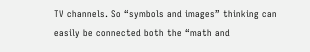TV channels. So “symbols and images” thinking can easily be connected both the “math and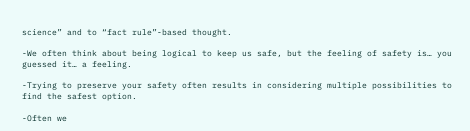science” and to “fact rule”-based thought.

-We often think about being logical to keep us safe, but the feeling of safety is… you guessed it… a feeling.

-Trying to preserve your safety often results in considering multiple possibilities to find the safest option.

-Often we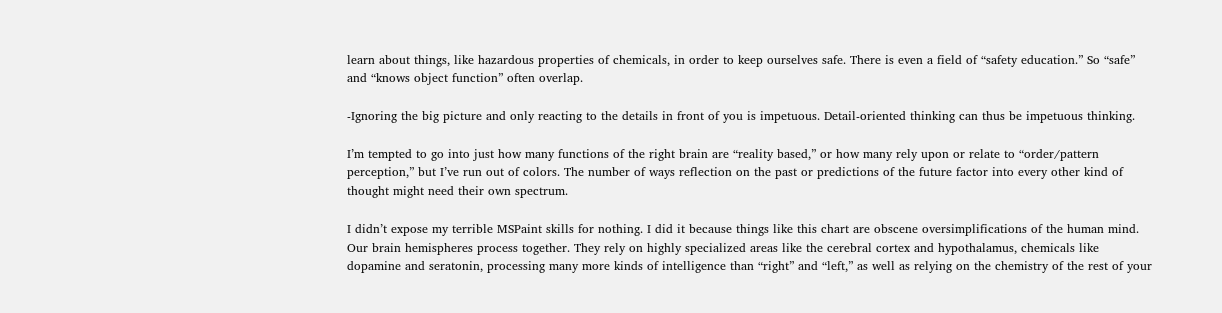learn about things, like hazardous properties of chemicals, in order to keep ourselves safe. There is even a field of “safety education.” So “safe” and “knows object function” often overlap.

-Ignoring the big picture and only reacting to the details in front of you is impetuous. Detail-oriented thinking can thus be impetuous thinking.

I’m tempted to go into just how many functions of the right brain are “reality based,” or how many rely upon or relate to “order/pattern perception,” but I’ve run out of colors. The number of ways reflection on the past or predictions of the future factor into every other kind of thought might need their own spectrum.

I didn’t expose my terrible MSPaint skills for nothing. I did it because things like this chart are obscene oversimplifications of the human mind. Our brain hemispheres process together. They rely on highly specialized areas like the cerebral cortex and hypothalamus, chemicals like dopamine and seratonin, processing many more kinds of intelligence than “right” and “left,” as well as relying on the chemistry of the rest of your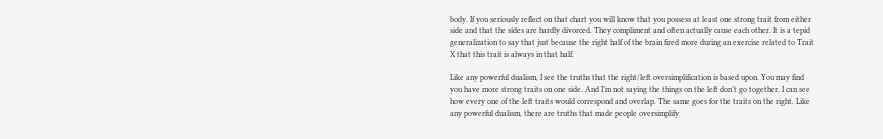body. If you seriously reflect on that chart you will know that you possess at least one strong trait from either side and that the sides are hardly divorced. They compliment and often actually cause each other. It is a tepid generalization to say that just because the right half of the brain fired more during an exercise related to Trait X that this trait is always in that half.

Like any powerful dualism, I see the truths that the right/left oversimplification is based upon. You may find you have more strong traits on one side. And I’m not saying the things on the left don’t go together. I can see how every one of the left traits would correspond and overlap. The same goes for the traits on the right. Like any powerful dualism, there are truths that made people oversimplify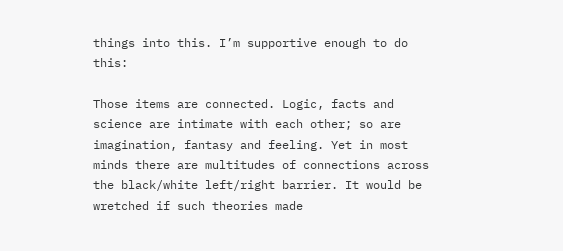things into this. I’m supportive enough to do this:

Those items are connected. Logic, facts and science are intimate with each other; so are imagination, fantasy and feeling. Yet in most minds there are multitudes of connections across the black/white left/right barrier. It would be wretched if such theories made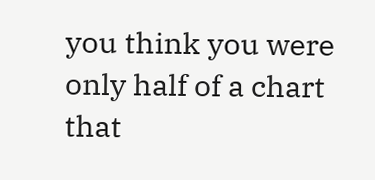you think you were only half of a chart that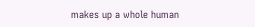makes up a whole human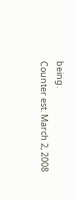being.
Counter est. March 2, 2008